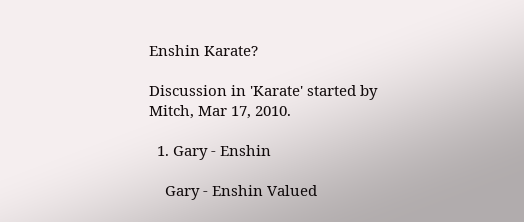Enshin Karate?

Discussion in 'Karate' started by Mitch, Mar 17, 2010.

  1. Gary - Enshin

    Gary - Enshin Valued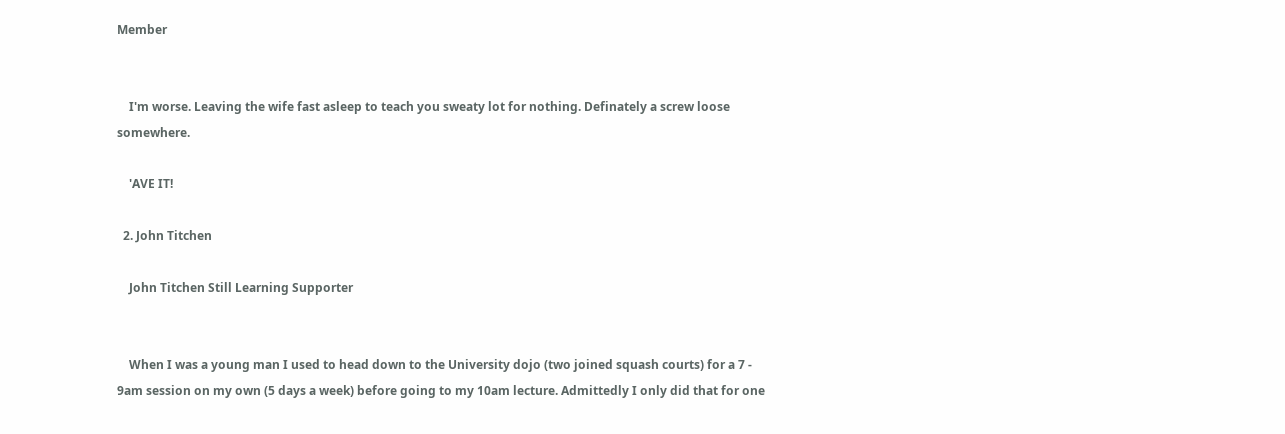Member


    I'm worse. Leaving the wife fast asleep to teach you sweaty lot for nothing. Definately a screw loose somewhere.

    'AVE IT!

  2. John Titchen

    John Titchen Still Learning Supporter


    When I was a young man I used to head down to the University dojo (two joined squash courts) for a 7 - 9am session on my own (5 days a week) before going to my 10am lecture. Admittedly I only did that for one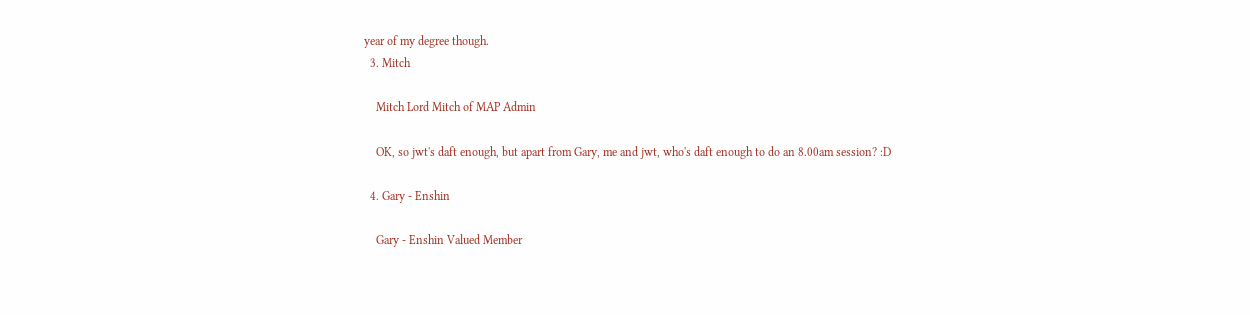year of my degree though.
  3. Mitch

    Mitch Lord Mitch of MAP Admin

    OK, so jwt's daft enough, but apart from Gary, me and jwt, who's daft enough to do an 8.00am session? :D

  4. Gary - Enshin

    Gary - Enshin Valued Member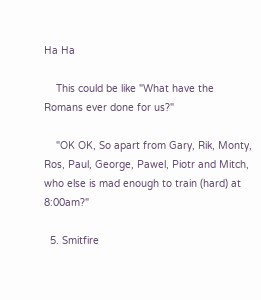Ha Ha

    This could be like "What have the Romans ever done for us?"

    "OK OK, So apart from Gary, Rik, Monty, Ros, Paul, George, Pawel, Piotr and Mitch, who else is mad enough to train (hard) at 8:00am?"

  5. Smitfire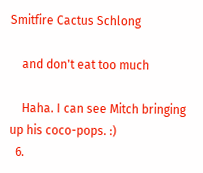Smitfire Cactus Schlong

    and don't eat too much

    Haha. I can see Mitch bringing up his coco-pops. :)
  6.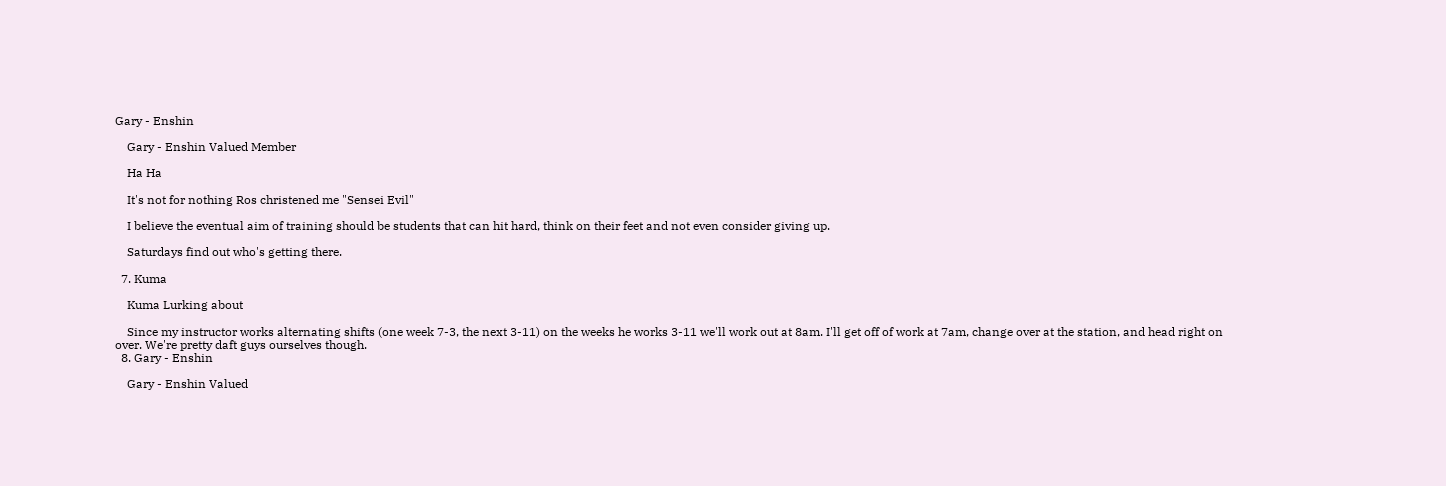Gary - Enshin

    Gary - Enshin Valued Member

    Ha Ha

    It's not for nothing Ros christened me "Sensei Evil"

    I believe the eventual aim of training should be students that can hit hard, think on their feet and not even consider giving up.

    Saturdays find out who's getting there.

  7. Kuma

    Kuma Lurking about

    Since my instructor works alternating shifts (one week 7-3, the next 3-11) on the weeks he works 3-11 we'll work out at 8am. I'll get off of work at 7am, change over at the station, and head right on over. We're pretty daft guys ourselves though.
  8. Gary - Enshin

    Gary - Enshin Valued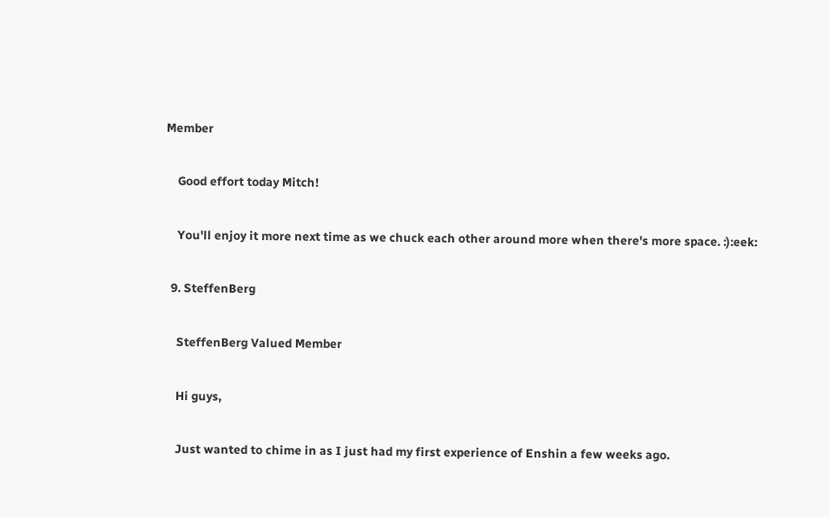Member

    Good effort today Mitch!

    You'll enjoy it more next time as we chuck each other around more when there's more space. :):eek:

  9. SteffenBerg

    SteffenBerg Valued Member

    Hi guys,

    Just wanted to chime in as I just had my first experience of Enshin a few weeks ago.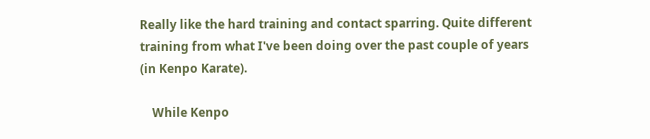Really like the hard training and contact sparring. Quite different training from what I've been doing over the past couple of years (in Kenpo Karate).

    While Kenpo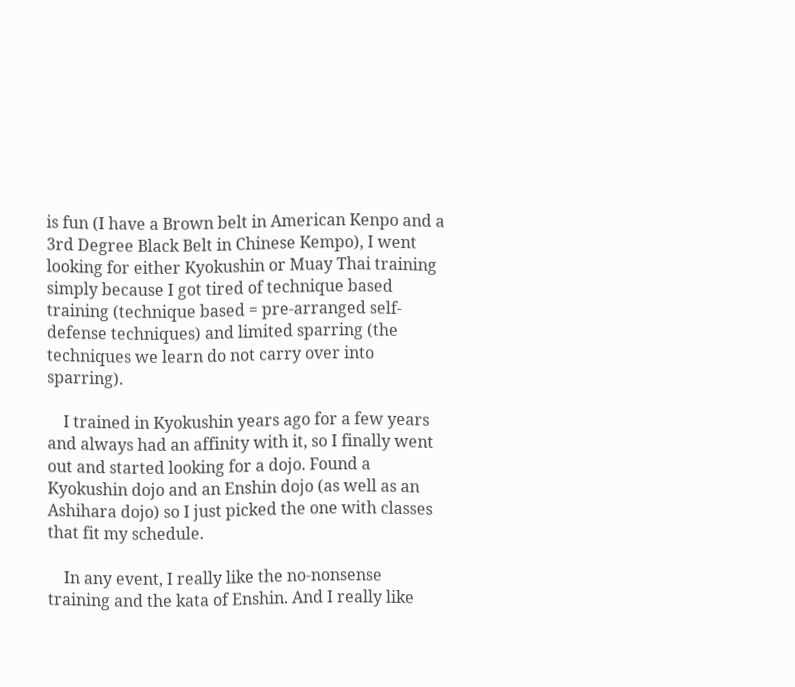is fun (I have a Brown belt in American Kenpo and a 3rd Degree Black Belt in Chinese Kempo), I went looking for either Kyokushin or Muay Thai training simply because I got tired of technique based training (technique based = pre-arranged self-defense techniques) and limited sparring (the techniques we learn do not carry over into sparring).

    I trained in Kyokushin years ago for a few years and always had an affinity with it, so I finally went out and started looking for a dojo. Found a Kyokushin dojo and an Enshin dojo (as well as an Ashihara dojo) so I just picked the one with classes that fit my schedule.

    In any event, I really like the no-nonsense training and the kata of Enshin. And I really like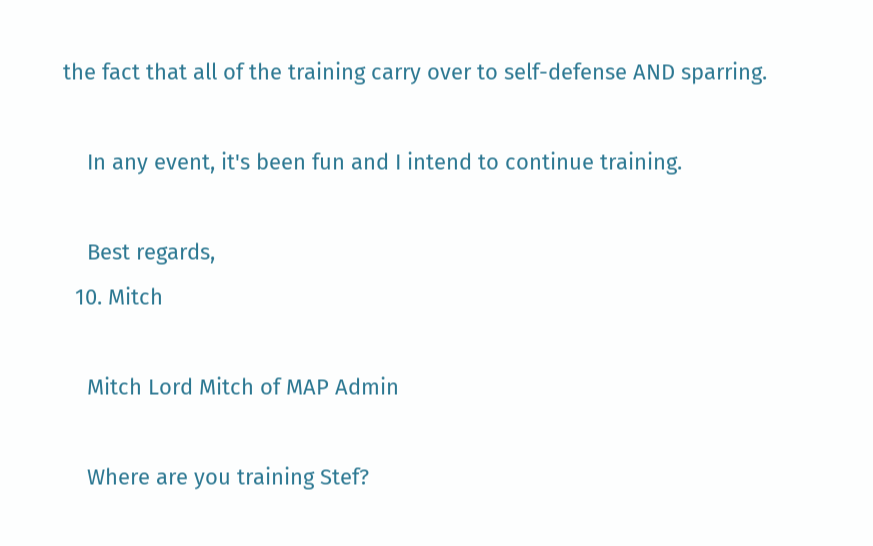the fact that all of the training carry over to self-defense AND sparring.

    In any event, it's been fun and I intend to continue training.

    Best regards,
  10. Mitch

    Mitch Lord Mitch of MAP Admin

    Where are you training Stef?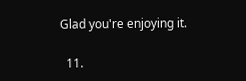Glad you're enjoying it.

  11.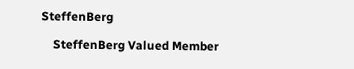SteffenBerg

    SteffenBerg Valued Member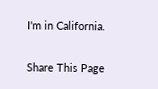I'm in California.


Share This Page